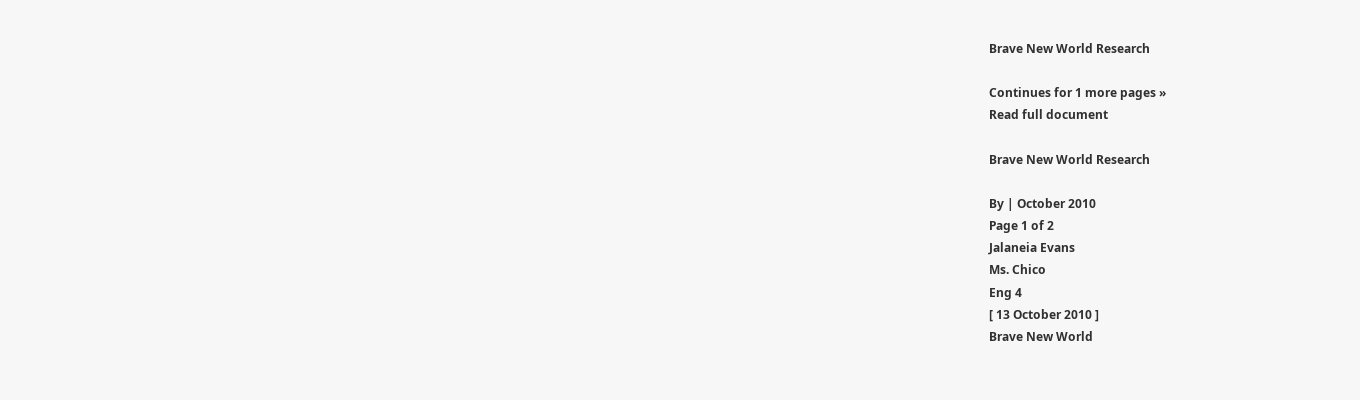Brave New World Research

Continues for 1 more pages »
Read full document

Brave New World Research

By | October 2010
Page 1 of 2
Jalaneia Evans
Ms. Chico
Eng 4
[ 13 October 2010 ]
Brave New World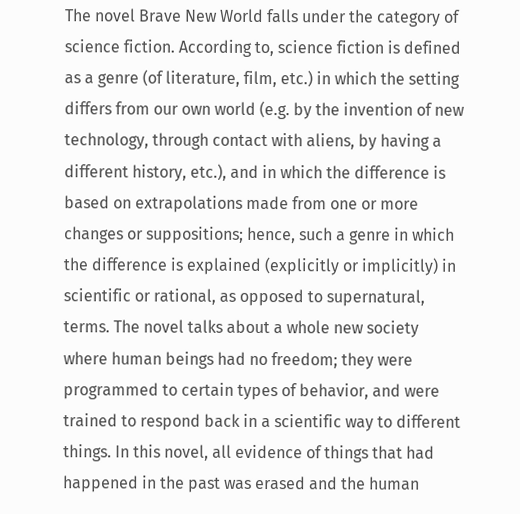The novel Brave New World falls under the category of science fiction. According to, science fiction is defined as a genre (of literature, film, etc.) in which the setting differs from our own world (e.g. by the invention of new technology, through contact with aliens, by having a different history, etc.), and in which the difference is based on extrapolations made from one or more changes or suppositions; hence, such a genre in which the difference is explained (explicitly or implicitly) in scientific or rational, as opposed to supernatural, terms. The novel talks about a whole new society where human beings had no freedom; they were programmed to certain types of behavior, and were trained to respond back in a scientific way to different things. In this novel, all evidence of things that had happened in the past was erased and the human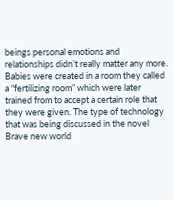beings personal emotions and relationships didn’t really matter any more. Babies were created in a room they called a “fertilizing room” which were later trained from to accept a certain role that they were given. The type of technology that was being discussed in the novel Brave new world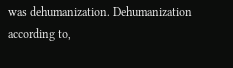was dehumanization. Dehumanization according to,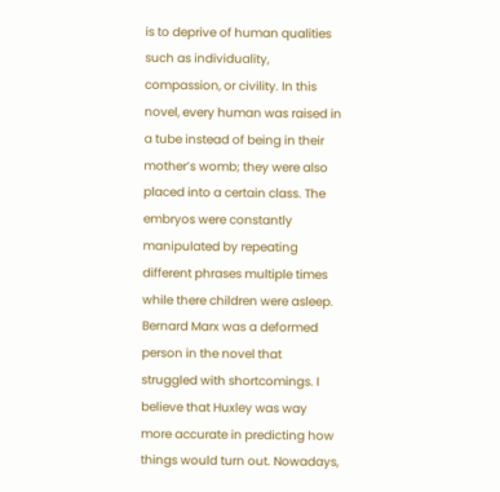is to deprive of human qualities such as individuality, compassion, or civility. In this novel, every human was raised in a tube instead of being in their mother’s womb; they were also placed into a certain class. The embryos were constantly manipulated by repeating different phrases multiple times while there children were asleep. Bernard Marx was a deformed person in the novel that struggled with shortcomings. I believe that Huxley was way more accurate in predicting how things would turn out. Nowadays,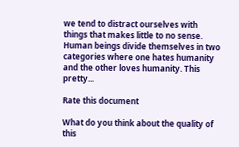we tend to distract ourselves with things that makes little to no sense. Human beings divide themselves in two categories where one hates humanity and the other loves humanity. This pretty...

Rate this document

What do you think about the quality of this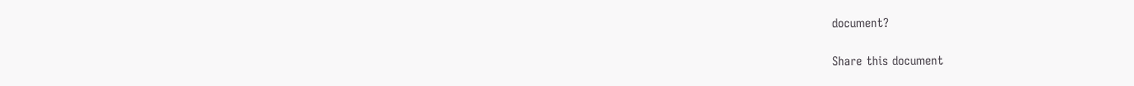document?

Share this document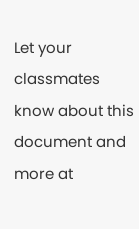Let your classmates know about this document and more at